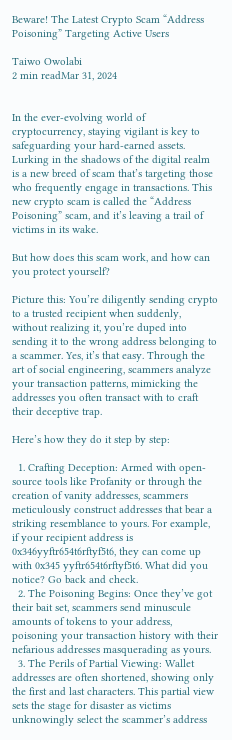Beware! The Latest Crypto Scam “Address Poisoning” Targeting Active Users

Taiwo Owolabi
2 min readMar 31, 2024


In the ever-evolving world of cryptocurrency, staying vigilant is key to safeguarding your hard-earned assets. Lurking in the shadows of the digital realm is a new breed of scam that’s targeting those who frequently engage in transactions. This new crypto scam is called the “Address Poisoning” scam, and it’s leaving a trail of victims in its wake.

But how does this scam work, and how can you protect yourself?

Picture this: You’re diligently sending crypto to a trusted recipient when suddenly, without realizing it, you’re duped into sending it to the wrong address belonging to a scammer. Yes, it’s that easy. Through the art of social engineering, scammers analyze your transaction patterns, mimicking the addresses you often transact with to craft their deceptive trap.

Here’s how they do it step by step:

  1. Crafting Deception: Armed with open-source tools like Profanity or through the creation of vanity addresses, scammers meticulously construct addresses that bear a striking resemblance to yours. For example, if your recipient address is 0x346yyftr654t6rftyf5t6, they can come up with 0x345 yyftr654t6rftyf5t6. What did you notice? Go back and check.
  2. The Poisoning Begins: Once they’ve got their bait set, scammers send minuscule amounts of tokens to your address, poisoning your transaction history with their nefarious addresses masquerading as yours.
  3. The Perils of Partial Viewing: Wallet addresses are often shortened, showing only the first and last characters. This partial view sets the stage for disaster as victims unknowingly select the scammer’s address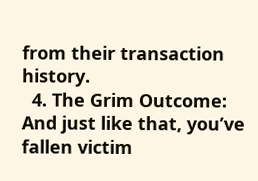from their transaction history.
  4. The Grim Outcome: And just like that, you’ve fallen victim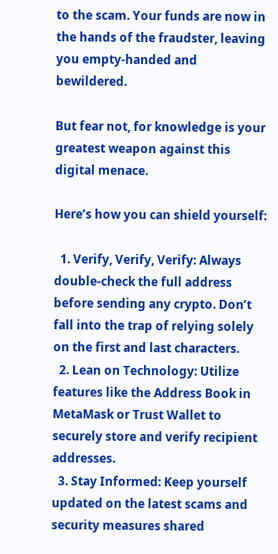to the scam. Your funds are now in the hands of the fraudster, leaving you empty-handed and bewildered.

But fear not, for knowledge is your greatest weapon against this digital menace.

Here’s how you can shield yourself:

  1. Verify, Verify, Verify: Always double-check the full address before sending any crypto. Don’t fall into the trap of relying solely on the first and last characters.
  2. Lean on Technology: Utilize features like the Address Book in MetaMask or Trust Wallet to securely store and verify recipient addresses.
  3. Stay Informed: Keep yourself updated on the latest scams and security measures shared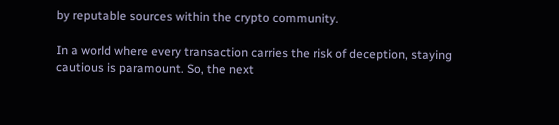by reputable sources within the crypto community.

In a world where every transaction carries the risk of deception, staying cautious is paramount. So, the next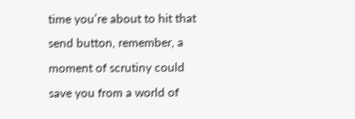time you’re about to hit that send button, remember, a moment of scrutiny could save you from a world of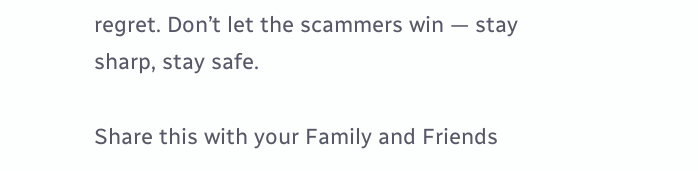regret. Don’t let the scammers win — stay sharp, stay safe.

Share this with your Family and Friends